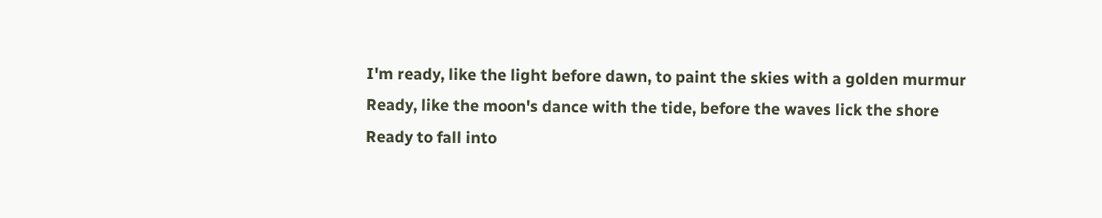I'm ready, like the light before dawn, to paint the skies with a golden murmur
Ready, like the moon's dance with the tide, before the waves lick the shore
Ready to fall into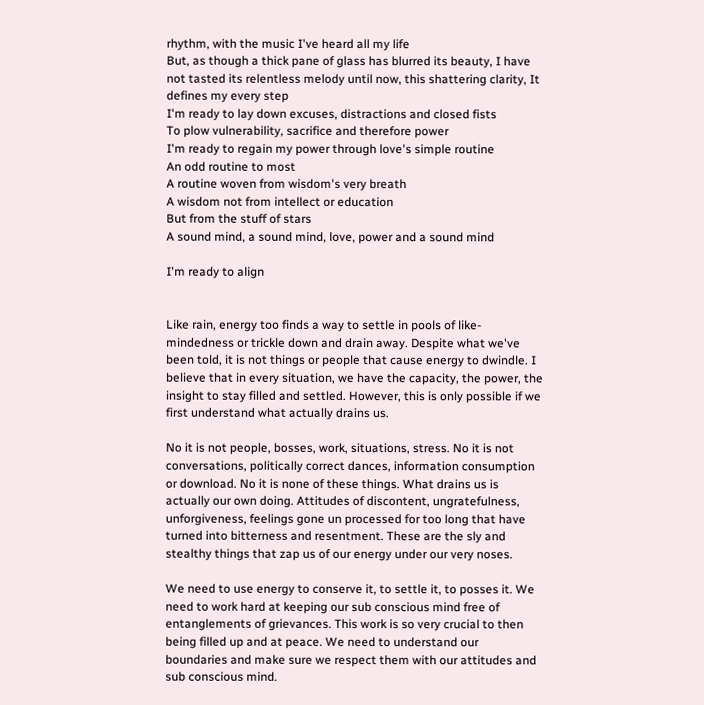rhythm, with the music I've heard all my life
But, as though a thick pane of glass has blurred its beauty, I have not tasted its relentless melody until now, this shattering clarity, It defines my every step
I'm ready to lay down excuses, distractions and closed fists
To plow vulnerability, sacrifice and therefore power
I'm ready to regain my power through love's simple routine
An odd routine to most
A routine woven from wisdom's very breath
A wisdom not from intellect or education
But from the stuff of stars
A sound mind, a sound mind, love, power and a sound mind

I'm ready to align


Like rain, energy too finds a way to settle in pools of like-mindedness or trickle down and drain away. Despite what we've been told, it is not things or people that cause energy to dwindle. I believe that in every situation, we have the capacity, the power, the insight to stay filled and settled. However, this is only possible if we first understand what actually drains us.

No it is not people, bosses, work, situations, stress. No it is not conversations, politically correct dances, information consumption or download. No it is none of these things. What drains us is actually our own doing. Attitudes of discontent, ungratefulness, unforgiveness, feelings gone un processed for too long that have turned into bitterness and resentment. These are the sly and stealthy things that zap us of our energy under our very noses.

We need to use energy to conserve it, to settle it, to posses it. We need to work hard at keeping our sub conscious mind free of entanglements of grievances. This work is so very crucial to then being filled up and at peace. We need to understand our boundaries and make sure we respect them with our attitudes and sub conscious mind.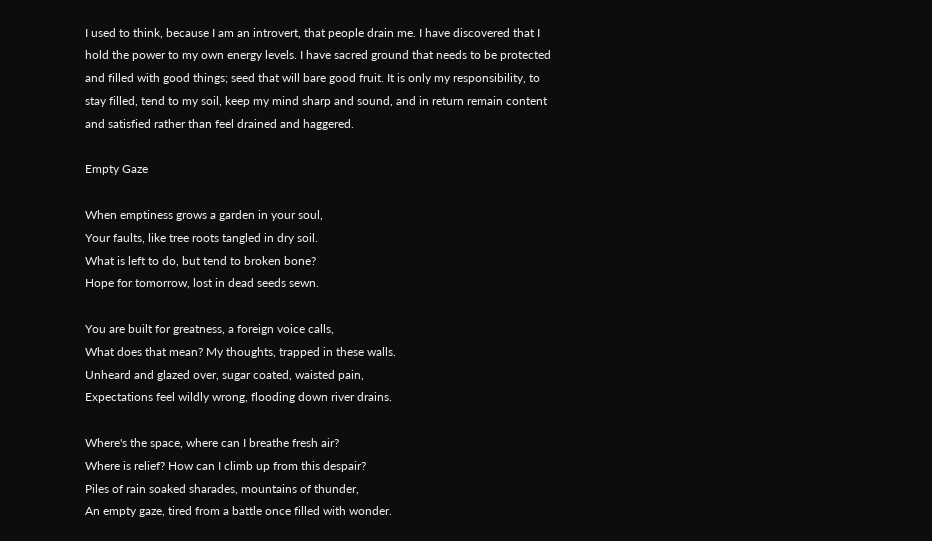I used to think, because I am an introvert, that people drain me. I have discovered that I hold the power to my own energy levels. I have sacred ground that needs to be protected and filled with good things; seed that will bare good fruit. It is only my responsibility, to stay filled, tend to my soil, keep my mind sharp and sound, and in return remain content and satisfied rather than feel drained and haggered.

Empty Gaze

When emptiness grows a garden in your soul,
Your faults, like tree roots tangled in dry soil.
What is left to do, but tend to broken bone?
Hope for tomorrow, lost in dead seeds sewn.

You are built for greatness, a foreign voice calls,
What does that mean? My thoughts, trapped in these walls.
Unheard and glazed over, sugar coated, waisted pain,
Expectations feel wildly wrong, flooding down river drains.

Where's the space, where can I breathe fresh air?
Where is relief? How can I climb up from this despair?
Piles of rain soaked sharades, mountains of thunder,
An empty gaze, tired from a battle once filled with wonder.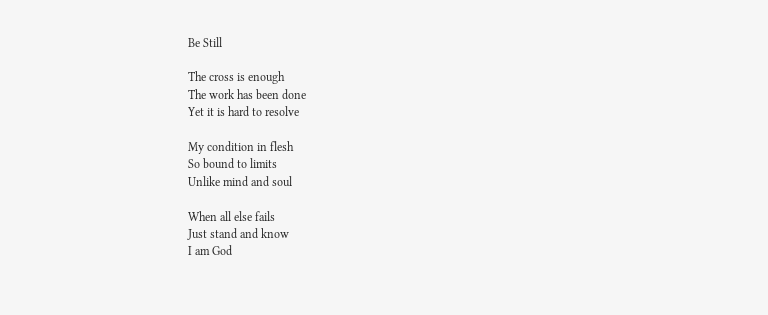Be Still

The cross is enough
The work has been done
Yet it is hard to resolve

My condition in flesh
So bound to limits
Unlike mind and soul

When all else fails
Just stand and know
I am God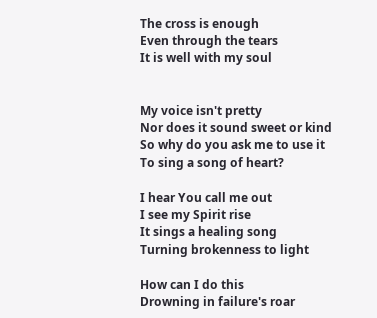The cross is enough
Even through the tears
It is well with my soul


My voice isn't pretty
Nor does it sound sweet or kind
So why do you ask me to use it
To sing a song of heart?

I hear You call me out
I see my Spirit rise
It sings a healing song
Turning brokenness to light

How can I do this
Drowning in failure's roar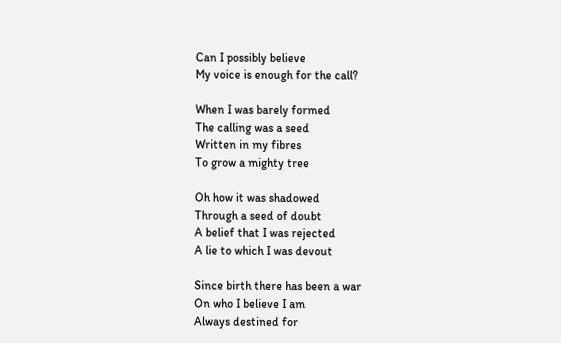Can I possibly believe
My voice is enough for the call?

When I was barely formed
The calling was a seed
Written in my fibres
To grow a mighty tree

Oh how it was shadowed
Through a seed of doubt
A belief that I was rejected
A lie to which I was devout

Since birth there has been a war
On who I believe I am
Always destined for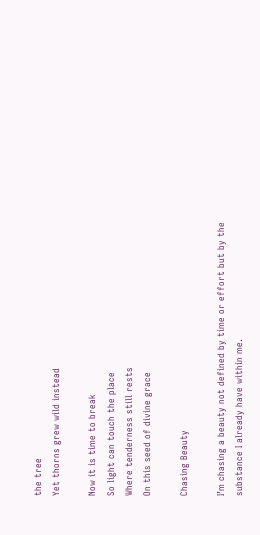the tree
Yet thorns grew wild instead

Now it is time to break
So light can touch the place
Where tenderness still rests
On this seed of divine grace

Chasing Beauty

I’m chasing a beauty not defined by time or effort but by the substance I already have within me.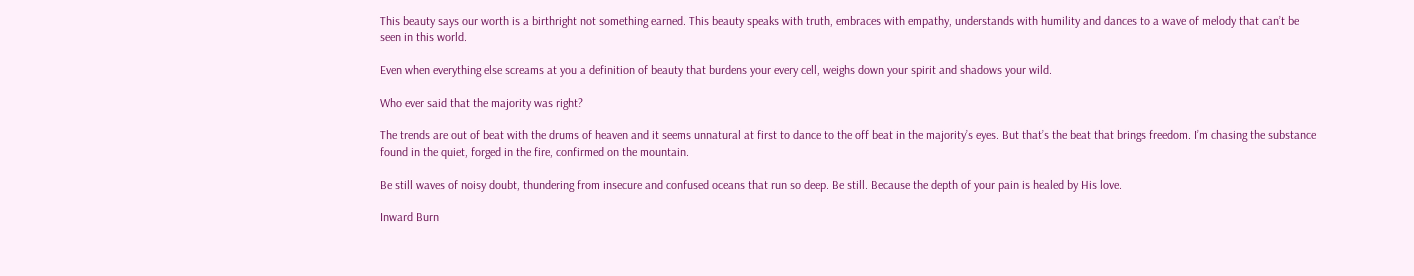This beauty says our worth is a birthright not something earned. This beauty speaks with truth, embraces with empathy, understands with humility and dances to a wave of melody that can’t be seen in this world.

Even when everything else screams at you a definition of beauty that burdens your every cell, weighs down your spirit and shadows your wild.

Who ever said that the majority was right?

The trends are out of beat with the drums of heaven and it seems unnatural at first to dance to the off beat in the majority’s eyes. But that’s the beat that brings freedom. I’m chasing the substance found in the quiet, forged in the fire, confirmed on the mountain.

Be still waves of noisy doubt, thundering from insecure and confused oceans that run so deep. Be still. Because the depth of your pain is healed by His love.

Inward Burn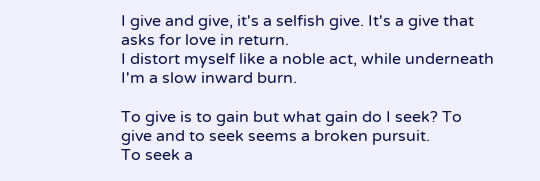I give and give, it's a selfish give. It's a give that asks for love in return.
I distort myself like a noble act, while underneath I'm a slow inward burn.

To give is to gain but what gain do I seek? To give and to seek seems a broken pursuit.
To seek a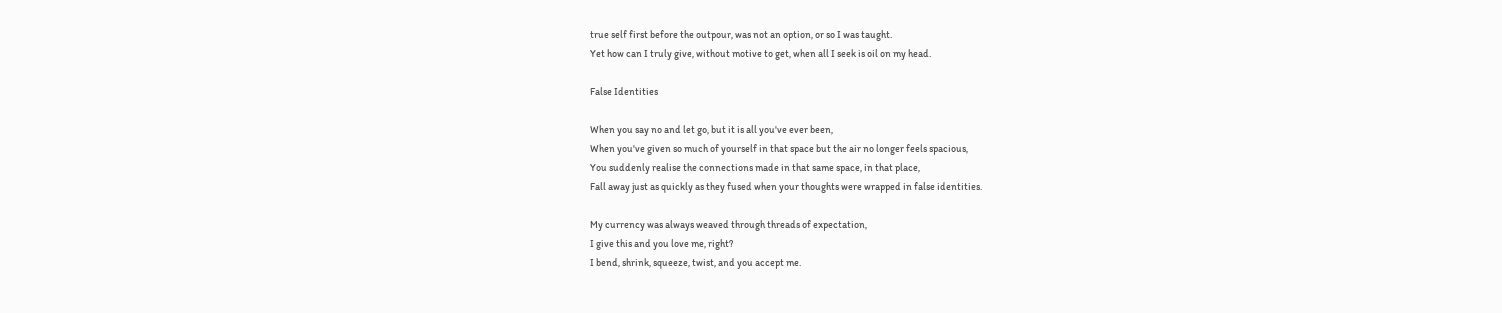true self first before the outpour, was not an option, or so I was taught.
Yet how can I truly give, without motive to get, when all I seek is oil on my head.

False Identities

When you say no and let go, but it is all you've ever been,
When you've given so much of yourself in that space but the air no longer feels spacious,
You suddenly realise the connections made in that same space, in that place,
Fall away just as quickly as they fused when your thoughts were wrapped in false identities.

My currency was always weaved through threads of expectation,
I give this and you love me, right?
I bend, shrink, squeeze, twist, and you accept me.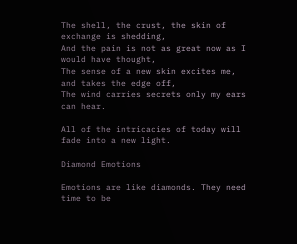The shell, the crust, the skin of exchange is shedding,
And the pain is not as great now as I would have thought,
The sense of a new skin excites me, and takes the edge off,
The wind carries secrets only my ears can hear.

All of the intricacies of today will fade into a new light.

Diamond Emotions

Emotions are like diamonds. They need time to be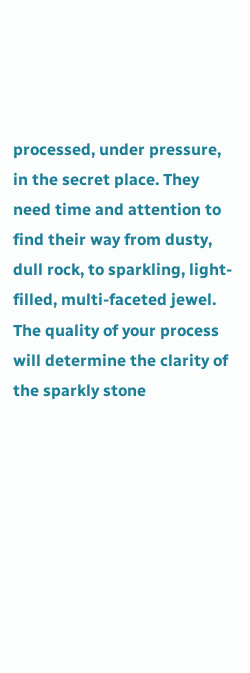processed, under pressure, in the secret place. They need time and attention to find their way from dusty, dull rock, to sparkling, light-filled, multi-faceted jewel. The quality of your process will determine the clarity of the sparkly stone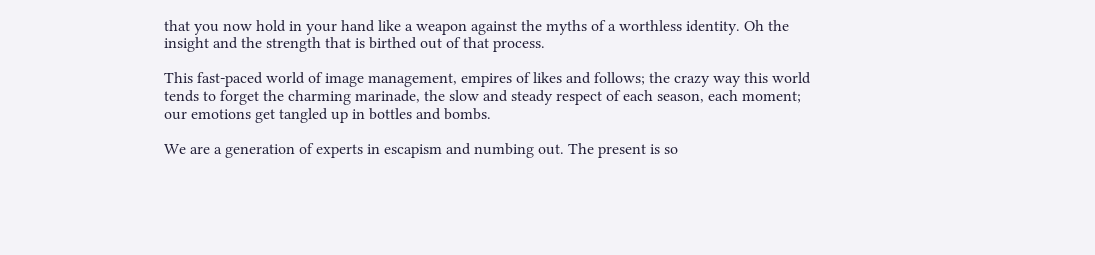that you now hold in your hand like a weapon against the myths of a worthless identity. Oh the insight and the strength that is birthed out of that process.

This fast-paced world of image management, empires of likes and follows; the crazy way this world tends to forget the charming marinade, the slow and steady respect of each season, each moment; our emotions get tangled up in bottles and bombs.

We are a generation of experts in escapism and numbing out. The present is so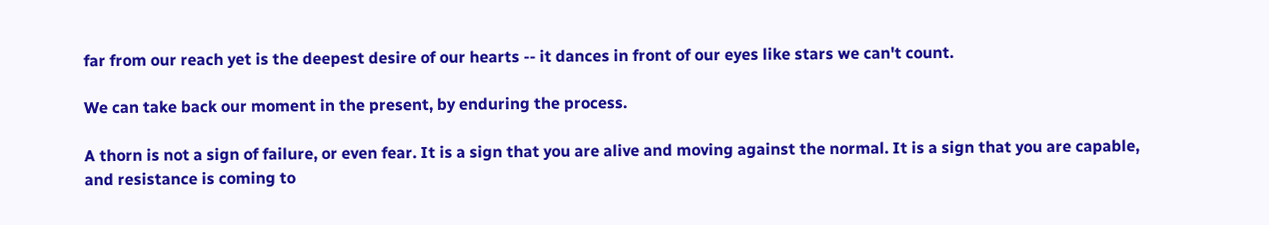far from our reach yet is the deepest desire of our hearts -- it dances in front of our eyes like stars we can't count.

We can take back our moment in the present, by enduring the process.

A thorn is not a sign of failure, or even fear. It is a sign that you are alive and moving against the normal. It is a sign that you are capable, and resistance is coming to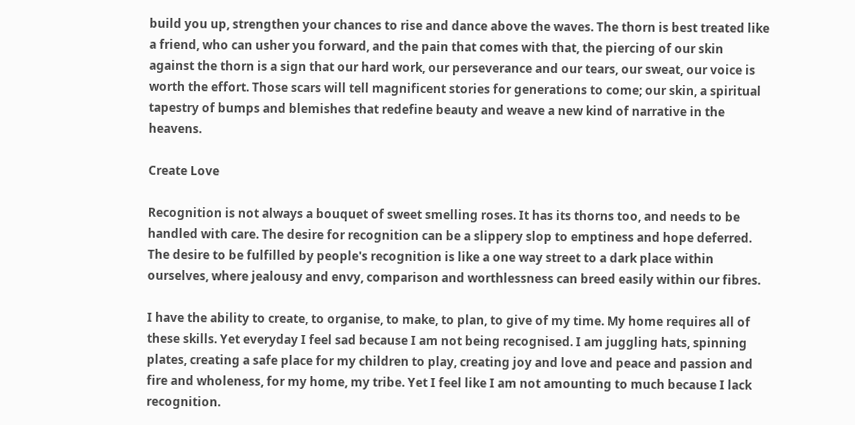build you up, strengthen your chances to rise and dance above the waves. The thorn is best treated like a friend, who can usher you forward, and the pain that comes with that, the piercing of our skin against the thorn is a sign that our hard work, our perseverance and our tears, our sweat, our voice is worth the effort. Those scars will tell magnificent stories for generations to come; our skin, a spiritual tapestry of bumps and blemishes that redefine beauty and weave a new kind of narrative in the heavens.

Create Love

Recognition is not always a bouquet of sweet smelling roses. It has its thorns too, and needs to be handled with care. The desire for recognition can be a slippery slop to emptiness and hope deferred. The desire to be fulfilled by people's recognition is like a one way street to a dark place within ourselves, where jealousy and envy, comparison and worthlessness can breed easily within our fibres.

I have the ability to create, to organise, to make, to plan, to give of my time. My home requires all of these skills. Yet everyday I feel sad because I am not being recognised. I am juggling hats, spinning plates, creating a safe place for my children to play, creating joy and love and peace and passion and fire and wholeness, for my home, my tribe. Yet I feel like I am not amounting to much because I lack recognition.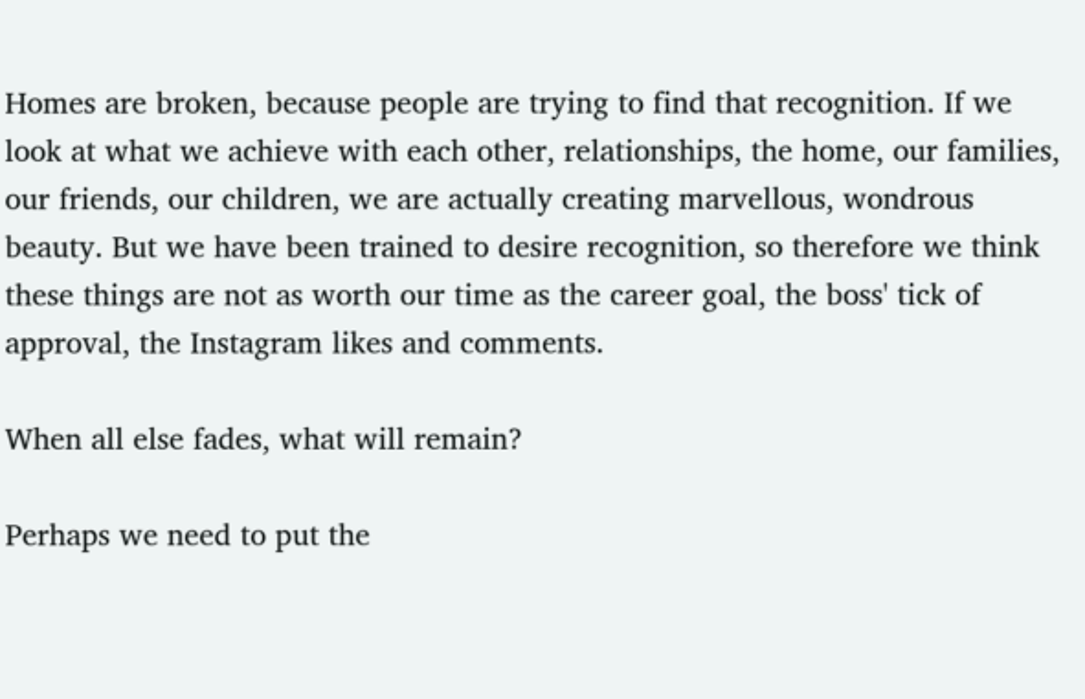Homes are broken, because people are trying to find that recognition. If we look at what we achieve with each other, relationships, the home, our families, our friends, our children, we are actually creating marvellous, wondrous beauty. But we have been trained to desire recognition, so therefore we think these things are not as worth our time as the career goal, the boss' tick of approval, the Instagram likes and comments.

When all else fades, what will remain?

Perhaps we need to put the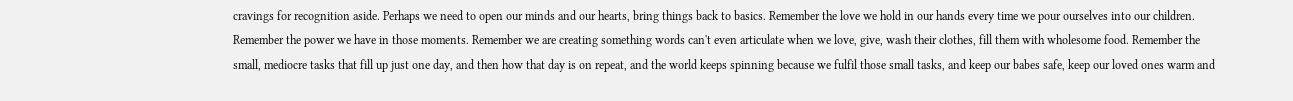cravings for recognition aside. Perhaps we need to open our minds and our hearts, bring things back to basics. Remember the love we hold in our hands every time we pour ourselves into our children. Remember the power we have in those moments. Remember we are creating something words can't even articulate when we love, give, wash their clothes, fill them with wholesome food. Remember the small, mediocre tasks that fill up just one day, and then how that day is on repeat, and the world keeps spinning because we fulfil those small tasks, and keep our babes safe, keep our loved ones warm and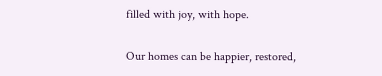filled with joy, with hope.

Our homes can be happier, restored,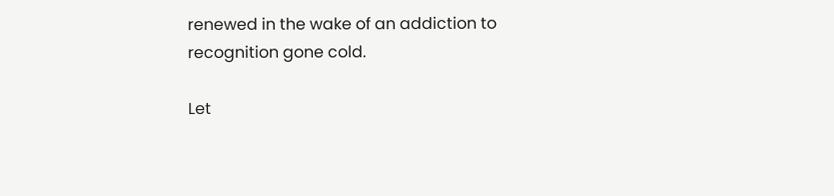renewed in the wake of an addiction to recognition gone cold.

Let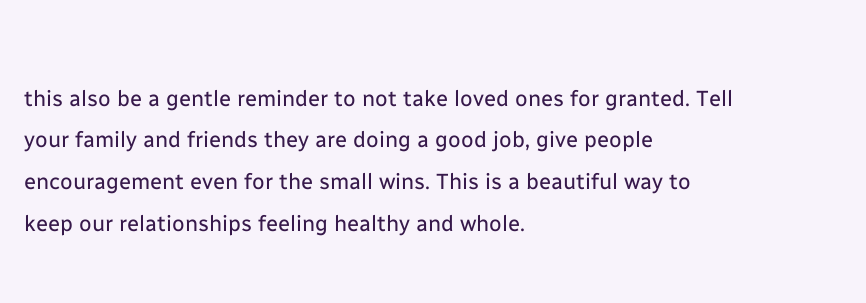this also be a gentle reminder to not take loved ones for granted. Tell your family and friends they are doing a good job, give people encouragement even for the small wins. This is a beautiful way to keep our relationships feeling healthy and whole.